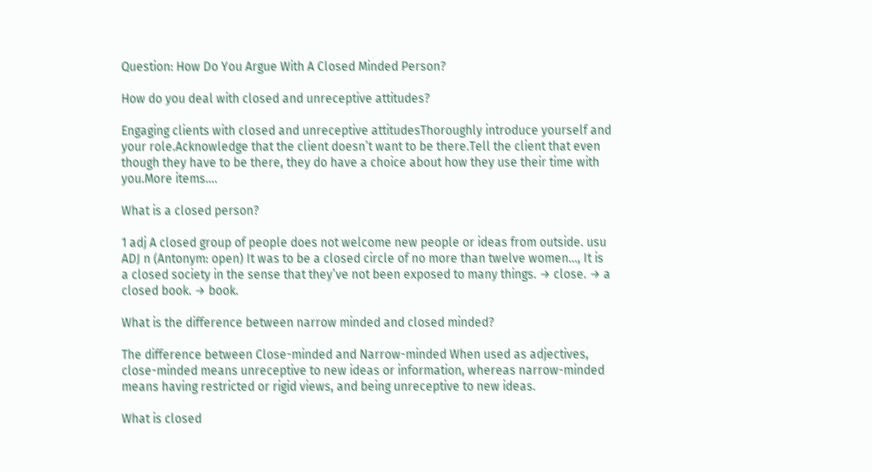Question: How Do You Argue With A Closed Minded Person?

How do you deal with closed and unreceptive attitudes?

Engaging clients with closed and unreceptive attitudesThoroughly introduce yourself and your role.Acknowledge that the client doesn’t want to be there.Tell the client that even though they have to be there, they do have a choice about how they use their time with you.More items….

What is a closed person?

1 adj A closed group of people does not welcome new people or ideas from outside. usu ADJ n (Antonym: open) It was to be a closed circle of no more than twelve women…, It is a closed society in the sense that they’ve not been exposed to many things. → close. → a closed book. → book.

What is the difference between narrow minded and closed minded?

The difference between Close-minded and Narrow-minded When used as adjectives, close-minded means unreceptive to new ideas or information, whereas narrow-minded means having restricted or rigid views, and being unreceptive to new ideas.

What is closed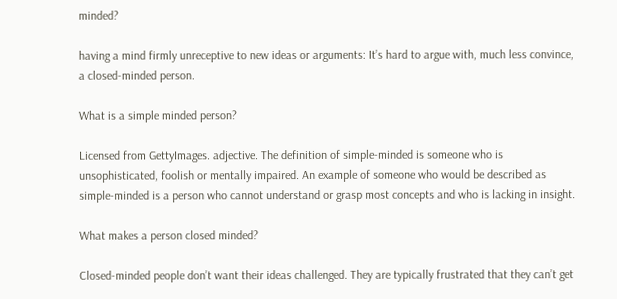minded?

having a mind firmly unreceptive to new ideas or arguments: It’s hard to argue with, much less convince, a closed-minded person.

What is a simple minded person?

Licensed from GettyImages. adjective. The definition of simple-minded is someone who is unsophisticated, foolish or mentally impaired. An example of someone who would be described as simple-minded is a person who cannot understand or grasp most concepts and who is lacking in insight.

What makes a person closed minded?

Closed-minded people don’t want their ideas challenged. They are typically frustrated that they can’t get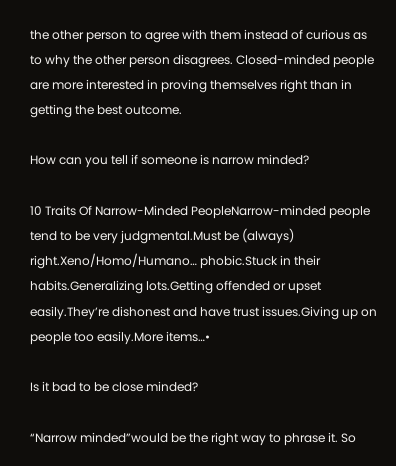the other person to agree with them instead of curious as to why the other person disagrees. Closed-minded people are more interested in proving themselves right than in getting the best outcome.

How can you tell if someone is narrow minded?

10 Traits Of Narrow-Minded PeopleNarrow-minded people tend to be very judgmental.Must be (always) right.Xeno/Homo/Humano… phobic.Stuck in their habits.Generalizing lots.Getting offended or upset easily.They’re dishonest and have trust issues.Giving up on people too easily.More items…•

Is it bad to be close minded?

“Narrow minded”would be the right way to phrase it. So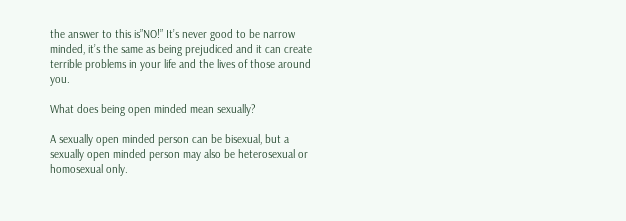the answer to this is”NO!” It’s never good to be narrow minded, it’s the same as being prejudiced and it can create terrible problems in your life and the lives of those around you.

What does being open minded mean sexually?

A sexually open minded person can be bisexual, but a sexually open minded person may also be heterosexual or homosexual only.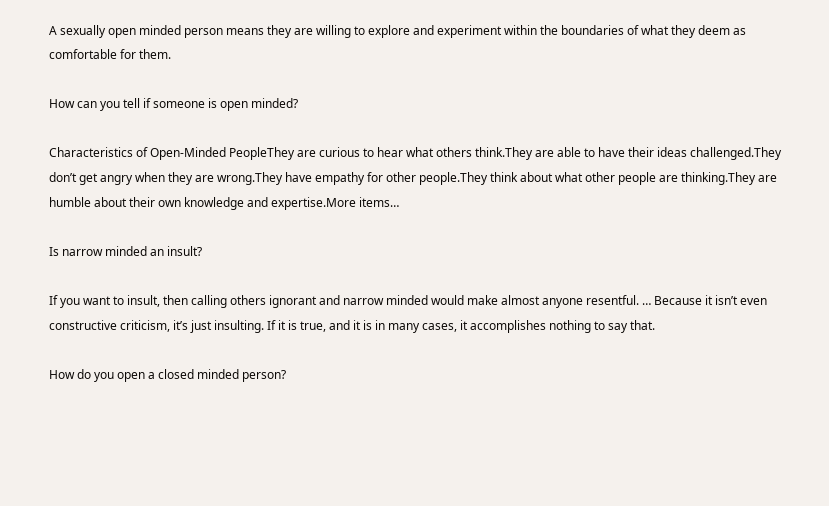A sexually open minded person means they are willing to explore and experiment within the boundaries of what they deem as comfortable for them.

How can you tell if someone is open minded?

Characteristics of Open-Minded PeopleThey are curious to hear what others think.They are able to have their ideas challenged.They don’t get angry when they are wrong.They have empathy for other people.They think about what other people are thinking.They are humble about their own knowledge and expertise.More items…

Is narrow minded an insult?

If you want to insult, then calling others ignorant and narrow minded would make almost anyone resentful. … Because it isn’t even constructive criticism, it’s just insulting. If it is true, and it is in many cases, it accomplishes nothing to say that.

How do you open a closed minded person?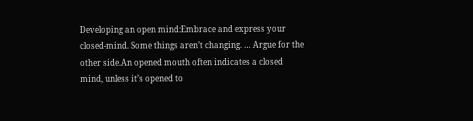Developing an open mind:Embrace and express your closed-mind. Some things aren’t changing. … Argue for the other side.An opened mouth often indicates a closed mind, unless it’s opened to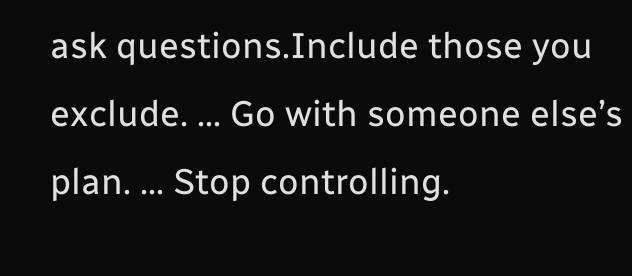ask questions.Include those you exclude. … Go with someone else’s plan. … Stop controlling.